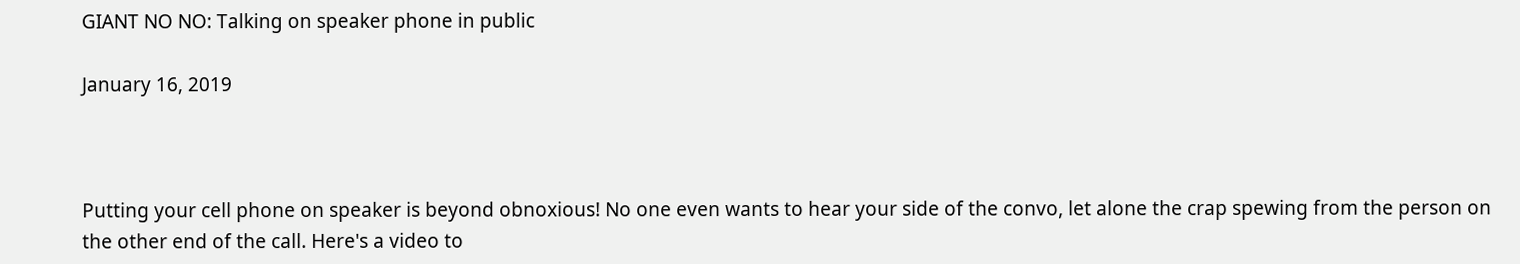GIANT NO NO: Talking on speaker phone in public

January 16, 2019



Putting your cell phone on speaker is beyond obnoxious! No one even wants to hear your side of the convo, let alone the crap spewing from the person on the other end of the call. Here's a video to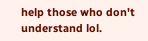help those who don't understand lol.